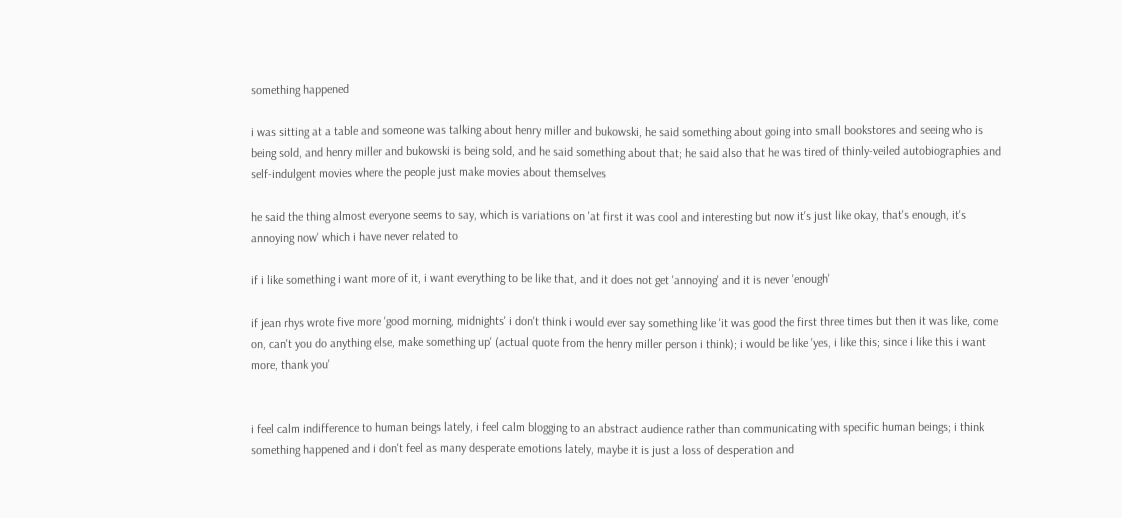something happened

i was sitting at a table and someone was talking about henry miller and bukowski, he said something about going into small bookstores and seeing who is being sold, and henry miller and bukowski is being sold, and he said something about that; he said also that he was tired of thinly-veiled autobiographies and self-indulgent movies where the people just make movies about themselves

he said the thing almost everyone seems to say, which is variations on 'at first it was cool and interesting but now it's just like okay, that's enough, it's annoying now' which i have never related to

if i like something i want more of it, i want everything to be like that, and it does not get 'annoying' and it is never 'enough'

if jean rhys wrote five more 'good morning, midnights' i don't think i would ever say something like 'it was good the first three times but then it was like, come on, can't you do anything else, make something up' (actual quote from the henry miller person i think); i would be like 'yes, i like this; since i like this i want more, thank you'


i feel calm indifference to human beings lately, i feel calm blogging to an abstract audience rather than communicating with specific human beings; i think something happened and i don't feel as many desperate emotions lately, maybe it is just a loss of desperation and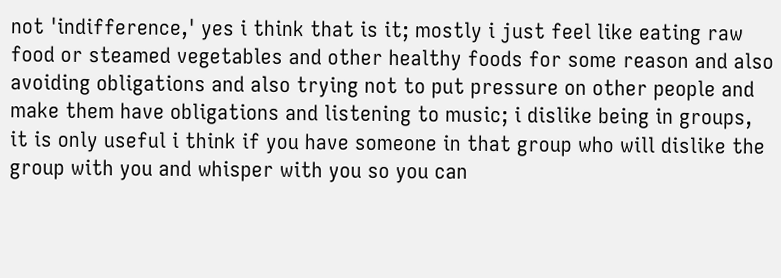not 'indifference,' yes i think that is it; mostly i just feel like eating raw food or steamed vegetables and other healthy foods for some reason and also avoiding obligations and also trying not to put pressure on other people and make them have obligations and listening to music; i dislike being in groups, it is only useful i think if you have someone in that group who will dislike the group with you and whisper with you so you can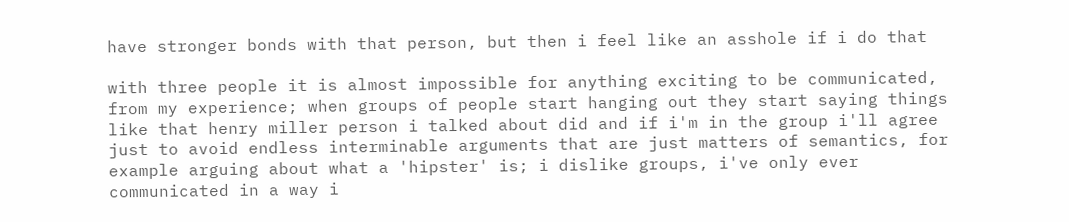have stronger bonds with that person, but then i feel like an asshole if i do that

with three people it is almost impossible for anything exciting to be communicated, from my experience; when groups of people start hanging out they start saying things like that henry miller person i talked about did and if i'm in the group i'll agree just to avoid endless interminable arguments that are just matters of semantics, for example arguing about what a 'hipster' is; i dislike groups, i've only ever communicated in a way i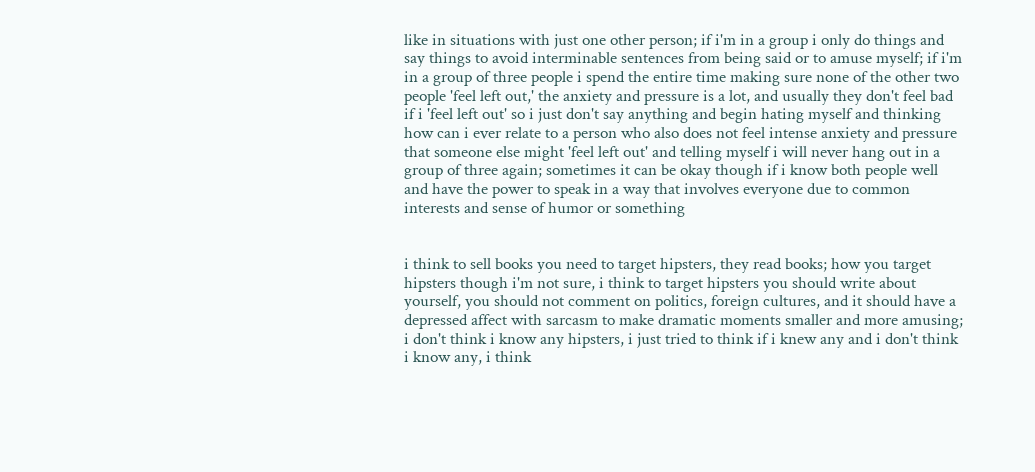like in situations with just one other person; if i'm in a group i only do things and say things to avoid interminable sentences from being said or to amuse myself; if i'm in a group of three people i spend the entire time making sure none of the other two people 'feel left out,' the anxiety and pressure is a lot, and usually they don't feel bad if i 'feel left out' so i just don't say anything and begin hating myself and thinking how can i ever relate to a person who also does not feel intense anxiety and pressure that someone else might 'feel left out' and telling myself i will never hang out in a group of three again; sometimes it can be okay though if i know both people well and have the power to speak in a way that involves everyone due to common interests and sense of humor or something


i think to sell books you need to target hipsters, they read books; how you target hipsters though i'm not sure, i think to target hipsters you should write about yourself, you should not comment on politics, foreign cultures, and it should have a depressed affect with sarcasm to make dramatic moments smaller and more amusing; i don't think i know any hipsters, i just tried to think if i knew any and i don't think i know any, i think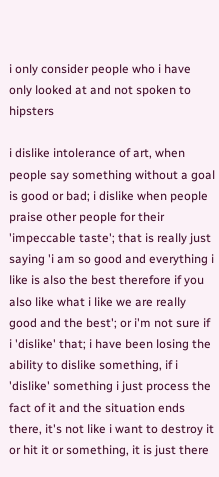i only consider people who i have only looked at and not spoken to hipsters

i dislike intolerance of art, when people say something without a goal is good or bad; i dislike when people praise other people for their 'impeccable taste'; that is really just saying 'i am so good and everything i like is also the best therefore if you also like what i like we are really good and the best'; or i'm not sure if i 'dislike' that; i have been losing the ability to dislike something, if i 'dislike' something i just process the fact of it and the situation ends there, it's not like i want to destroy it or hit it or something, it is just there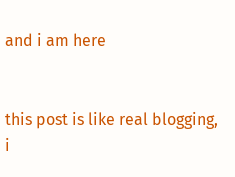and i am here


this post is like real blogging, i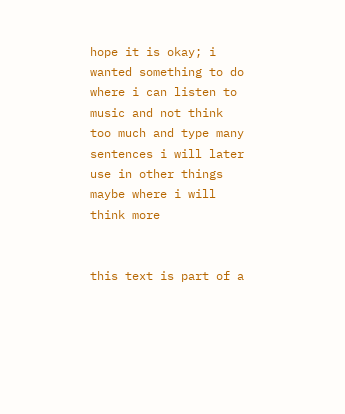hope it is okay; i wanted something to do where i can listen to music and not think too much and type many sentences i will later use in other things maybe where i will think more


this text is part of a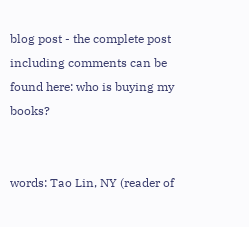blog post - the complete post including comments can be found here: who is buying my books?


words: Tao Lin, NY (reader of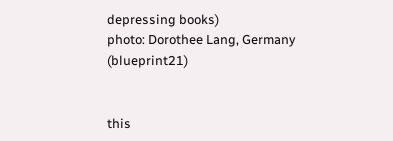depressing books)
photo: Dorothee Lang, Germany (blueprint21)


this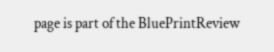page is part of the BluePrintReview